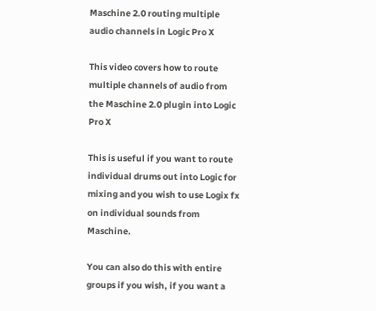Maschine 2.0 routing multiple audio channels in Logic Pro X

This video covers how to route multiple channels of audio from the Maschine 2.0 plugin into Logic Pro X

This is useful if you want to route individual drums out into Logic for mixing and you wish to use Logix fx on individual sounds from Maschine.

You can also do this with entire groups if you wish, if you want a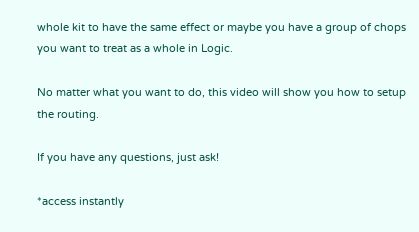whole kit to have the same effect or maybe you have a group of chops you want to treat as a whole in Logic.

No matter what you want to do, this video will show you how to setup the routing.

If you have any questions, just ask!

*access instantly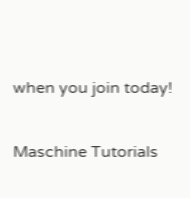when you join today!

Maschine Tutorials